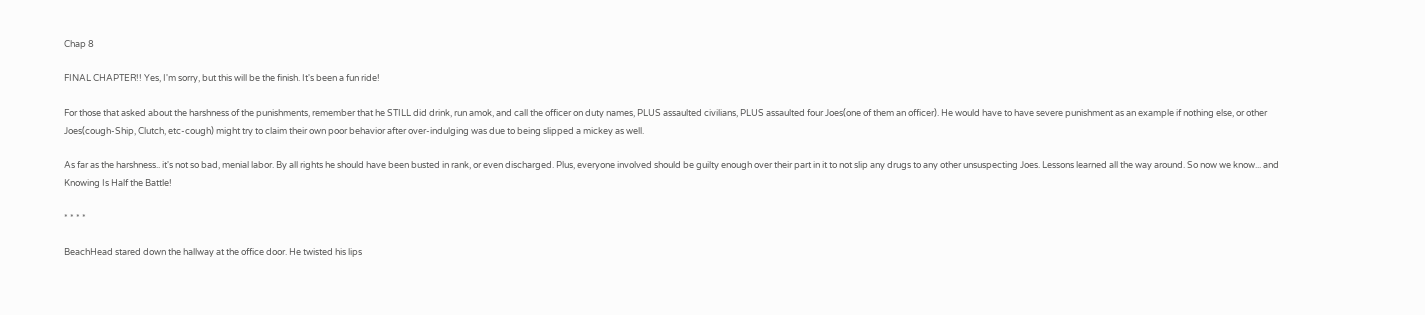Chap 8

FINAL CHAPTER!! Yes, I'm sorry, but this will be the finish. It's been a fun ride!

For those that asked about the harshness of the punishments, remember that he STILL did drink, run amok, and call the officer on duty names, PLUS assaulted civilians, PLUS assaulted four Joes(one of them an officer). He would have to have severe punishment as an example if nothing else, or other Joes(cough-Ship, Clutch, etc-cough) might try to claim their own poor behavior after over-indulging was due to being slipped a mickey as well.

As far as the harshness.. it's not so bad, menial labor. By all rights he should have been busted in rank, or even discharged. Plus, everyone involved should be guilty enough over their part in it to not slip any drugs to any other unsuspecting Joes. Lessons learned all the way around. So now we know... and Knowing Is Half the Battle!

* * * *

BeachHead stared down the hallway at the office door. He twisted his lips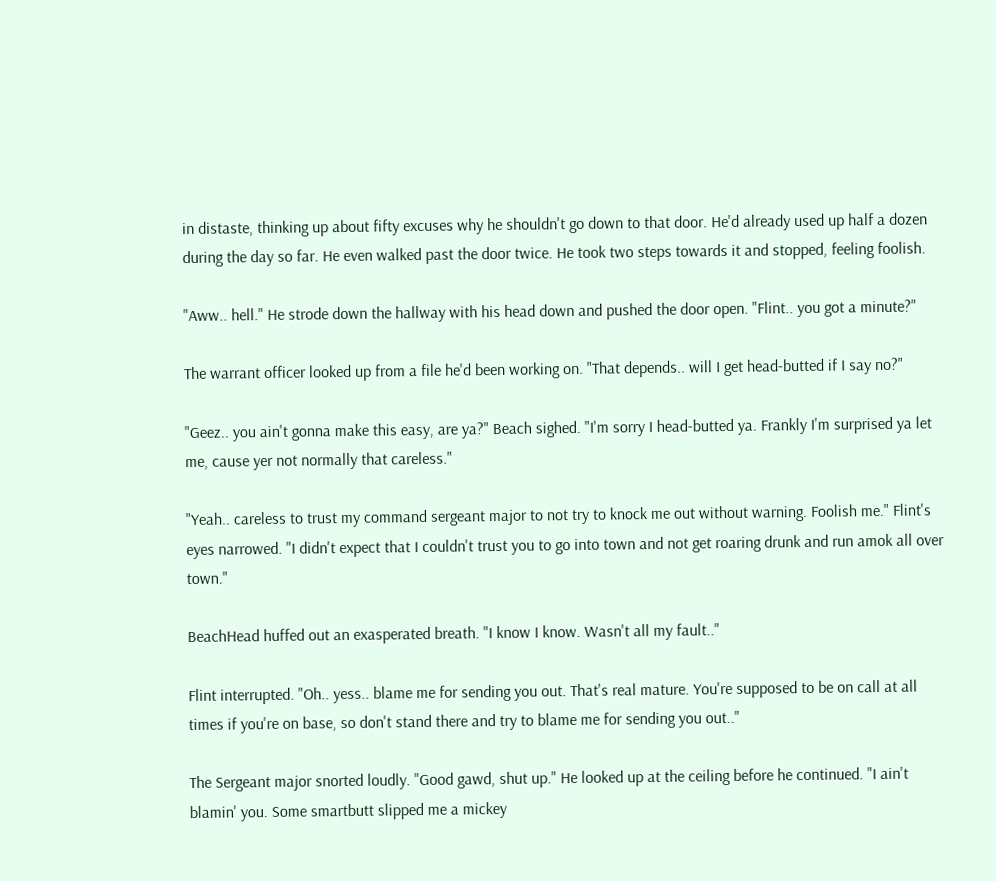in distaste, thinking up about fifty excuses why he shouldn't go down to that door. He'd already used up half a dozen during the day so far. He even walked past the door twice. He took two steps towards it and stopped, feeling foolish.

"Aww.. hell." He strode down the hallway with his head down and pushed the door open. "Flint.. you got a minute?"

The warrant officer looked up from a file he'd been working on. "That depends.. will I get head-butted if I say no?"

"Geez.. you ain't gonna make this easy, are ya?" Beach sighed. "I'm sorry I head-butted ya. Frankly I'm surprised ya let me, cause yer not normally that careless."

"Yeah.. careless to trust my command sergeant major to not try to knock me out without warning. Foolish me." Flint's eyes narrowed. "I didn't expect that I couldn't trust you to go into town and not get roaring drunk and run amok all over town."

BeachHead huffed out an exasperated breath. "I know I know. Wasn't all my fault.."

Flint interrupted. "Oh.. yess.. blame me for sending you out. That's real mature. You're supposed to be on call at all times if you're on base, so don't stand there and try to blame me for sending you out.."

The Sergeant major snorted loudly. "Good gawd, shut up." He looked up at the ceiling before he continued. "I ain't blamin' you. Some smartbutt slipped me a mickey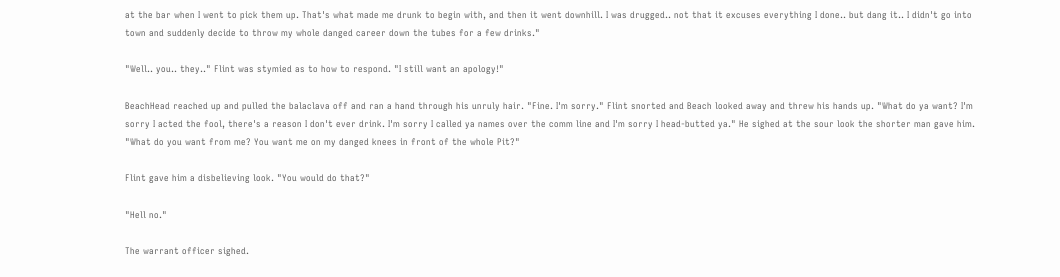at the bar when I went to pick them up. That's what made me drunk to begin with, and then it went downhill. I was drugged.. not that it excuses everything I done.. but dang it.. I didn't go into town and suddenly decide to throw my whole danged career down the tubes for a few drinks."

"Well.. you.. they.." Flint was stymied as to how to respond. "I still want an apology!"

BeachHead reached up and pulled the balaclava off and ran a hand through his unruly hair. "Fine. I'm sorry." Flint snorted and Beach looked away and threw his hands up. "What do ya want? I'm sorry I acted the fool, there's a reason I don't ever drink. I'm sorry I called ya names over the comm line and I'm sorry I head-butted ya." He sighed at the sour look the shorter man gave him. "What do you want from me? You want me on my danged knees in front of the whole Pit?"

Flint gave him a disbelieving look. "You would do that?"

"Hell no."

The warrant officer sighed.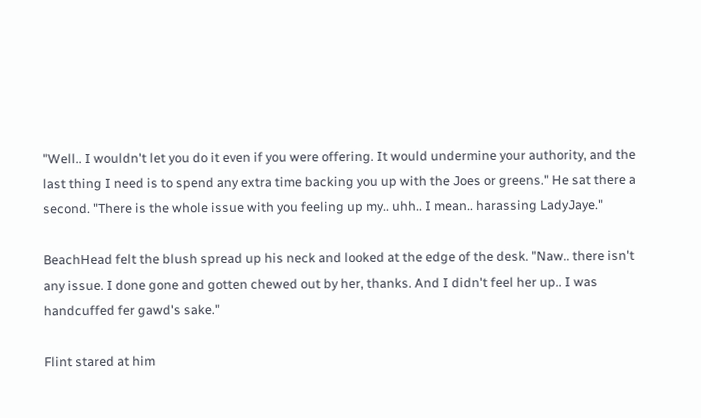"Well.. I wouldn't let you do it even if you were offering. It would undermine your authority, and the last thing I need is to spend any extra time backing you up with the Joes or greens." He sat there a second. "There is the whole issue with you feeling up my.. uhh.. I mean.. harassing LadyJaye."

BeachHead felt the blush spread up his neck and looked at the edge of the desk. "Naw.. there isn't any issue. I done gone and gotten chewed out by her, thanks. And I didn't feel her up.. I was handcuffed fer gawd's sake."

Flint stared at him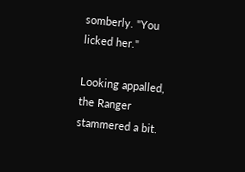somberly. "You licked her."

Looking appalled, the Ranger stammered a bit.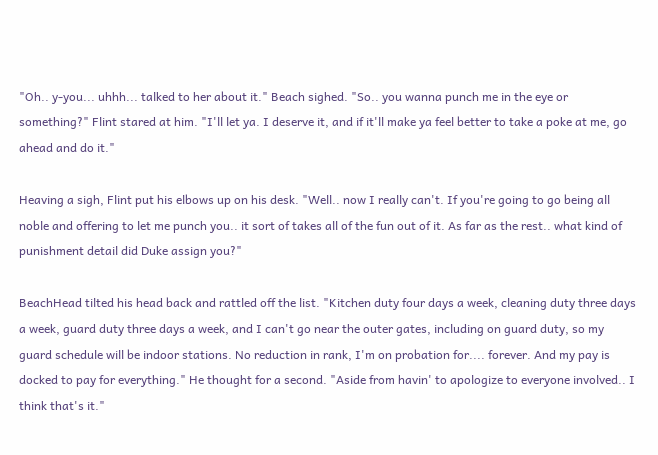"Oh.. y-you... uhhh... talked to her about it." Beach sighed. "So.. you wanna punch me in the eye or something?" Flint stared at him. "I'll let ya. I deserve it, and if it'll make ya feel better to take a poke at me, go ahead and do it."

Heaving a sigh, Flint put his elbows up on his desk. "Well.. now I really can't. If you're going to go being all noble and offering to let me punch you.. it sort of takes all of the fun out of it. As far as the rest.. what kind of punishment detail did Duke assign you?"

BeachHead tilted his head back and rattled off the list. "Kitchen duty four days a week, cleaning duty three days a week, guard duty three days a week, and I can't go near the outer gates, including on guard duty, so my guard schedule will be indoor stations. No reduction in rank, I'm on probation for.... forever. And my pay is docked to pay for everything." He thought for a second. "Aside from havin' to apologize to everyone involved.. I think that's it."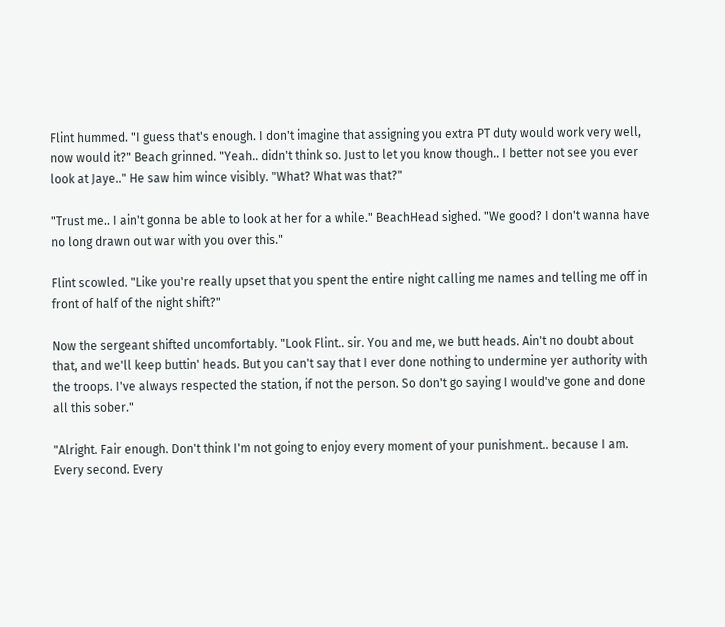Flint hummed. "I guess that's enough. I don't imagine that assigning you extra PT duty would work very well, now would it?" Beach grinned. "Yeah.. didn't think so. Just to let you know though.. I better not see you ever look at Jaye.." He saw him wince visibly. "What? What was that?"

"Trust me.. I ain't gonna be able to look at her for a while." BeachHead sighed. "We good? I don't wanna have no long drawn out war with you over this."

Flint scowled. "Like you're really upset that you spent the entire night calling me names and telling me off in front of half of the night shift?"

Now the sergeant shifted uncomfortably. "Look Flint.. sir. You and me, we butt heads. Ain't no doubt about that, and we'll keep buttin' heads. But you can't say that I ever done nothing to undermine yer authority with the troops. I've always respected the station, if not the person. So don't go saying I would've gone and done all this sober."

"Alright. Fair enough. Don't think I'm not going to enjoy every moment of your punishment.. because I am. Every second. Every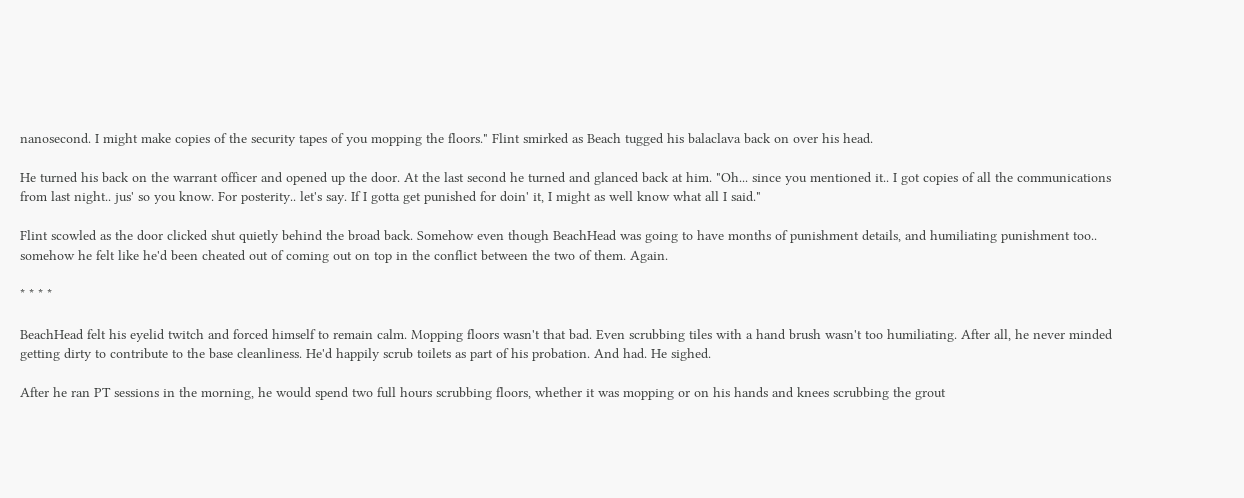nanosecond. I might make copies of the security tapes of you mopping the floors." Flint smirked as Beach tugged his balaclava back on over his head.

He turned his back on the warrant officer and opened up the door. At the last second he turned and glanced back at him. "Oh... since you mentioned it.. I got copies of all the communications from last night.. jus' so you know. For posterity.. let's say. If I gotta get punished for doin' it, I might as well know what all I said."

Flint scowled as the door clicked shut quietly behind the broad back. Somehow even though BeachHead was going to have months of punishment details, and humiliating punishment too.. somehow he felt like he'd been cheated out of coming out on top in the conflict between the two of them. Again.

* * * *

BeachHead felt his eyelid twitch and forced himself to remain calm. Mopping floors wasn't that bad. Even scrubbing tiles with a hand brush wasn't too humiliating. After all, he never minded getting dirty to contribute to the base cleanliness. He'd happily scrub toilets as part of his probation. And had. He sighed.

After he ran PT sessions in the morning, he would spend two full hours scrubbing floors, whether it was mopping or on his hands and knees scrubbing the grout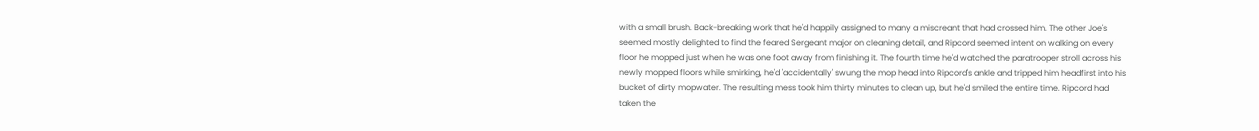with a small brush. Back-breaking work that he'd happily assigned to many a miscreant that had crossed him. The other Joe's seemed mostly delighted to find the feared Sergeant major on cleaning detail, and Ripcord seemed intent on walking on every floor he mopped just when he was one foot away from finishing it. The fourth time he'd watched the paratrooper stroll across his newly mopped floors while smirking, he'd 'accidentally' swung the mop head into Ripcord's ankle and tripped him headfirst into his bucket of dirty mopwater. The resulting mess took him thirty minutes to clean up, but he'd smiled the entire time. Ripcord had taken the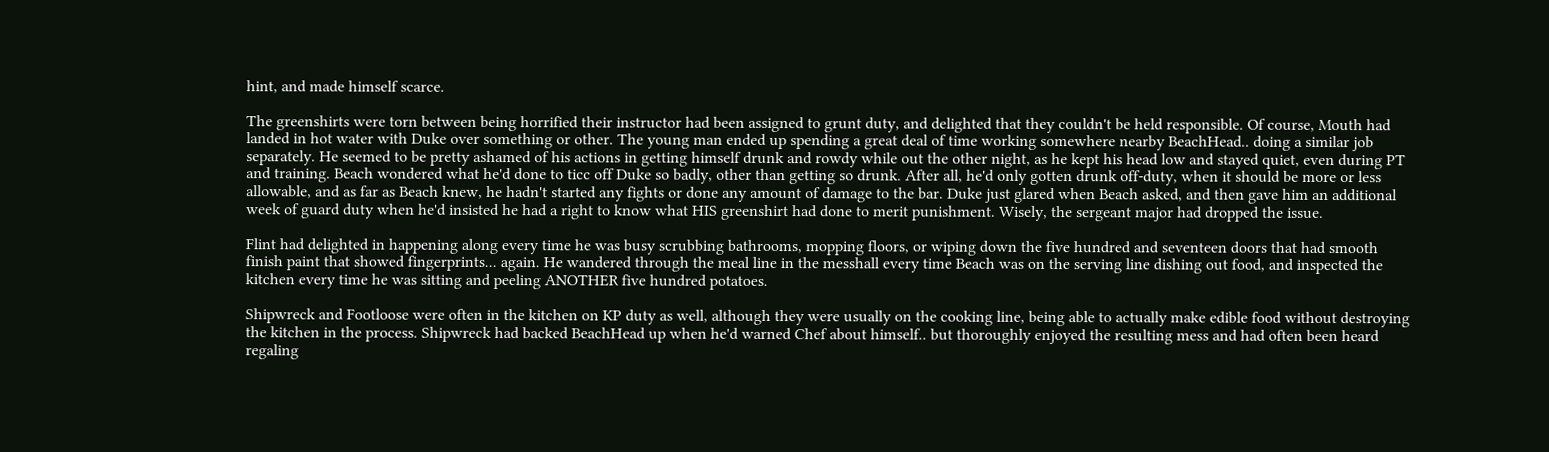hint, and made himself scarce.

The greenshirts were torn between being horrified their instructor had been assigned to grunt duty, and delighted that they couldn't be held responsible. Of course, Mouth had landed in hot water with Duke over something or other. The young man ended up spending a great deal of time working somewhere nearby BeachHead.. doing a similar job separately. He seemed to be pretty ashamed of his actions in getting himself drunk and rowdy while out the other night, as he kept his head low and stayed quiet, even during PT and training. Beach wondered what he'd done to ticc off Duke so badly, other than getting so drunk. After all, he'd only gotten drunk off-duty, when it should be more or less allowable, and as far as Beach knew, he hadn't started any fights or done any amount of damage to the bar. Duke just glared when Beach asked, and then gave him an additional week of guard duty when he'd insisted he had a right to know what HIS greenshirt had done to merit punishment. Wisely, the sergeant major had dropped the issue.

Flint had delighted in happening along every time he was busy scrubbing bathrooms, mopping floors, or wiping down the five hundred and seventeen doors that had smooth finish paint that showed fingerprints... again. He wandered through the meal line in the messhall every time Beach was on the serving line dishing out food, and inspected the kitchen every time he was sitting and peeling ANOTHER five hundred potatoes.

Shipwreck and Footloose were often in the kitchen on KP duty as well, although they were usually on the cooking line, being able to actually make edible food without destroying the kitchen in the process. Shipwreck had backed BeachHead up when he'd warned Chef about himself.. but thoroughly enjoyed the resulting mess and had often been heard regaling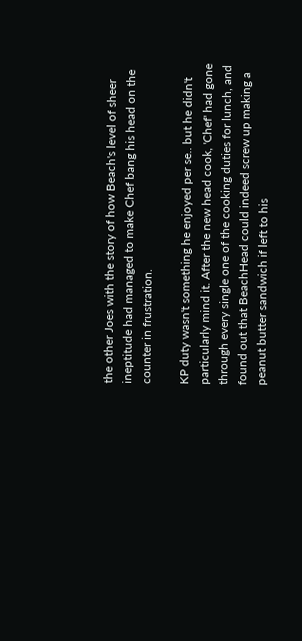the other Joes with the story of how Beach's level of sheer ineptitude had managed to make Chef bang his head on the counter in frustration.

KP duty wasn't something he enjoyed per se.. but he didn't particularly mind it. After the new head cook, 'Chef' had gone through every single one of the cooking duties for lunch, and found out that BeachHead could indeed screw up making a peanut butter sandwich if left to his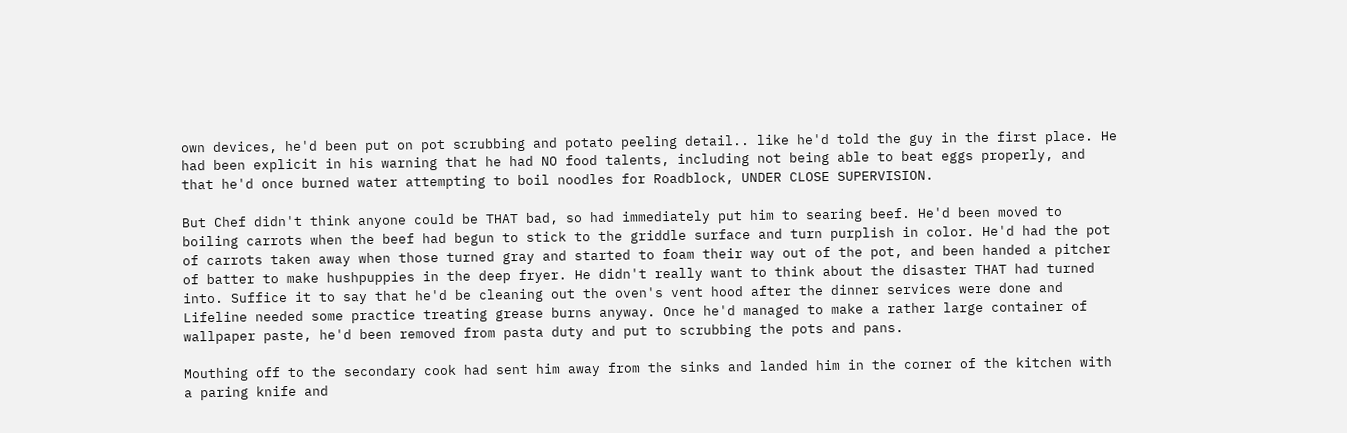own devices, he'd been put on pot scrubbing and potato peeling detail.. like he'd told the guy in the first place. He had been explicit in his warning that he had NO food talents, including not being able to beat eggs properly, and that he'd once burned water attempting to boil noodles for Roadblock, UNDER CLOSE SUPERVISION.

But Chef didn't think anyone could be THAT bad, so had immediately put him to searing beef. He'd been moved to boiling carrots when the beef had begun to stick to the griddle surface and turn purplish in color. He'd had the pot of carrots taken away when those turned gray and started to foam their way out of the pot, and been handed a pitcher of batter to make hushpuppies in the deep fryer. He didn't really want to think about the disaster THAT had turned into. Suffice it to say that he'd be cleaning out the oven's vent hood after the dinner services were done and Lifeline needed some practice treating grease burns anyway. Once he'd managed to make a rather large container of wallpaper paste, he'd been removed from pasta duty and put to scrubbing the pots and pans.

Mouthing off to the secondary cook had sent him away from the sinks and landed him in the corner of the kitchen with a paring knife and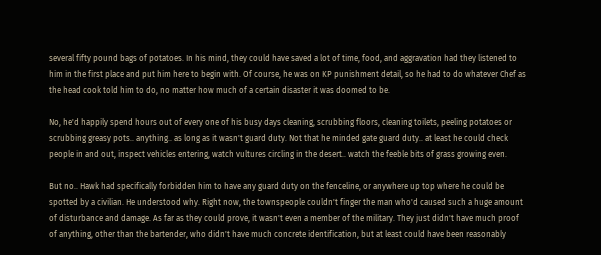several fifty pound bags of potatoes. In his mind, they could have saved a lot of time, food, and aggravation had they listened to him in the first place and put him here to begin with. Of course, he was on KP punishment detail, so he had to do whatever Chef as the head cook told him to do, no matter how much of a certain disaster it was doomed to be.

No, he'd happily spend hours out of every one of his busy days cleaning, scrubbing floors, cleaning toilets, peeling potatoes or scrubbing greasy pots.. anything.. as long as it wasn't guard duty. Not that he minded gate guard duty.. at least he could check people in and out, inspect vehicles entering, watch vultures circling in the desert.. watch the feeble bits of grass growing even.

But no.. Hawk had specifically forbidden him to have any guard duty on the fenceline, or anywhere up top where he could be spotted by a civilian. He understood why. Right now, the townspeople couldn't finger the man who'd caused such a huge amount of disturbance and damage. As far as they could prove, it wasn't even a member of the military. They just didn't have much proof of anything, other than the bartender, who didn't have much concrete identification, but at least could have been reasonably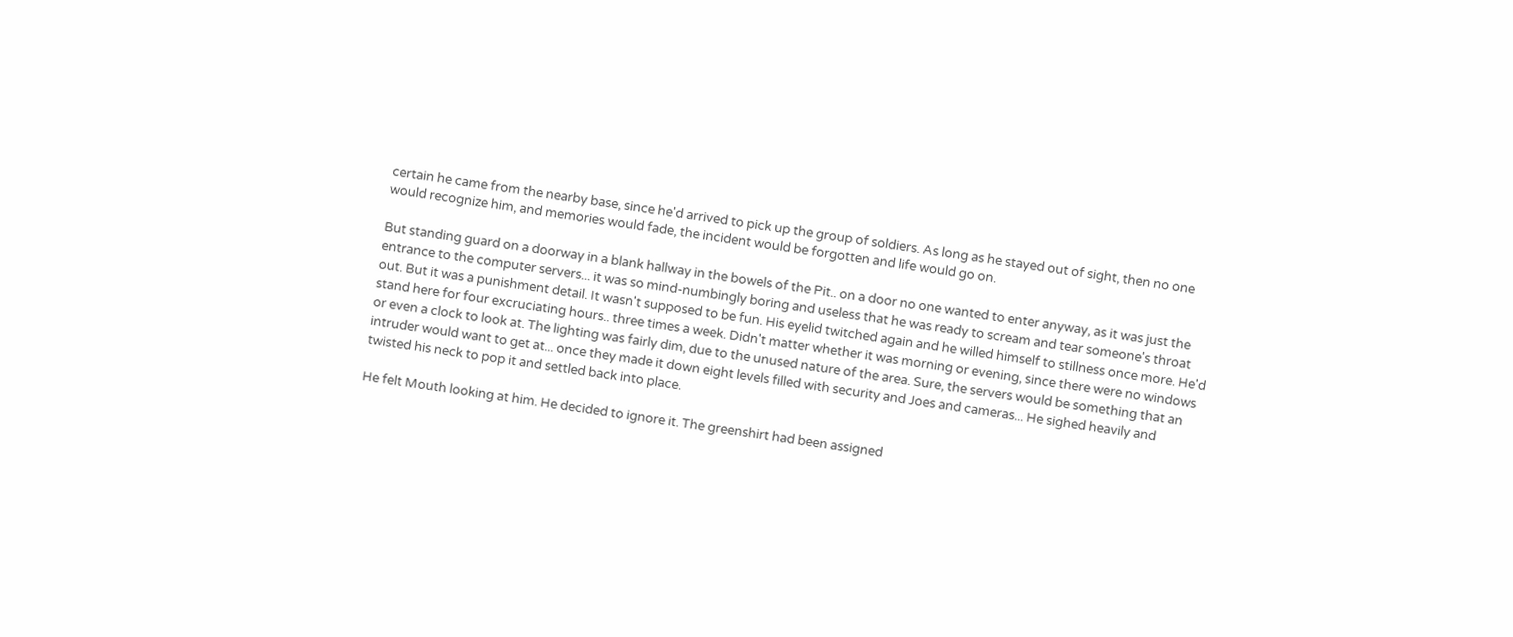certain he came from the nearby base, since he'd arrived to pick up the group of soldiers. As long as he stayed out of sight, then no one would recognize him, and memories would fade, the incident would be forgotten and life would go on.

But standing guard on a doorway in a blank hallway in the bowels of the Pit.. on a door no one wanted to enter anyway, as it was just the entrance to the computer servers... it was so mind-numbingly boring and useless that he was ready to scream and tear someone's throat out. But it was a punishment detail. It wasn't supposed to be fun. His eyelid twitched again and he willed himself to stillness once more. He'd stand here for four excruciating hours.. three times a week. Didn't matter whether it was morning or evening, since there were no windows or even a clock to look at. The lighting was fairly dim, due to the unused nature of the area. Sure, the servers would be something that an intruder would want to get at... once they made it down eight levels filled with security and Joes and cameras... He sighed heavily and twisted his neck to pop it and settled back into place.

He felt Mouth looking at him. He decided to ignore it. The greenshirt had been assigned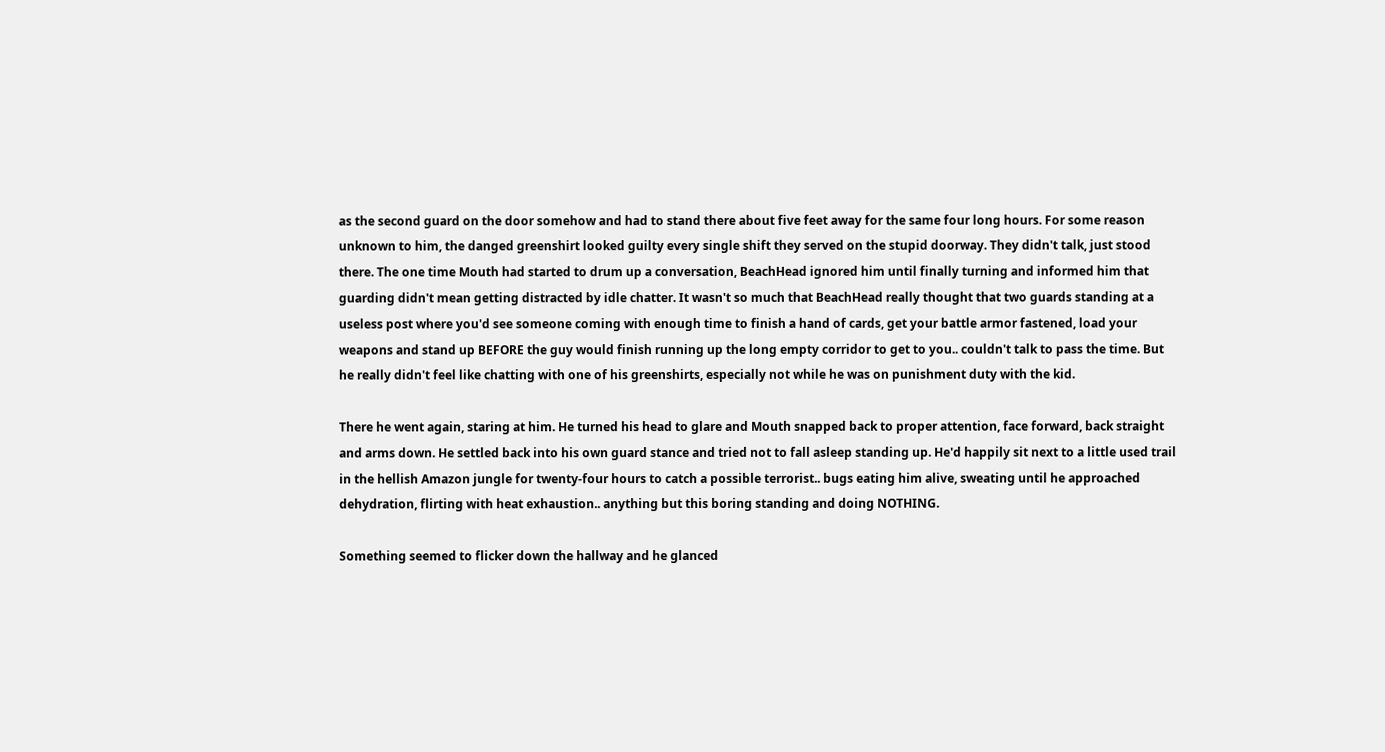as the second guard on the door somehow and had to stand there about five feet away for the same four long hours. For some reason unknown to him, the danged greenshirt looked guilty every single shift they served on the stupid doorway. They didn't talk, just stood there. The one time Mouth had started to drum up a conversation, BeachHead ignored him until finally turning and informed him that guarding didn't mean getting distracted by idle chatter. It wasn't so much that BeachHead really thought that two guards standing at a useless post where you'd see someone coming with enough time to finish a hand of cards, get your battle armor fastened, load your weapons and stand up BEFORE the guy would finish running up the long empty corridor to get to you.. couldn't talk to pass the time. But he really didn't feel like chatting with one of his greenshirts, especially not while he was on punishment duty with the kid.

There he went again, staring at him. He turned his head to glare and Mouth snapped back to proper attention, face forward, back straight and arms down. He settled back into his own guard stance and tried not to fall asleep standing up. He'd happily sit next to a little used trail in the hellish Amazon jungle for twenty-four hours to catch a possible terrorist.. bugs eating him alive, sweating until he approached dehydration, flirting with heat exhaustion.. anything but this boring standing and doing NOTHING.

Something seemed to flicker down the hallway and he glanced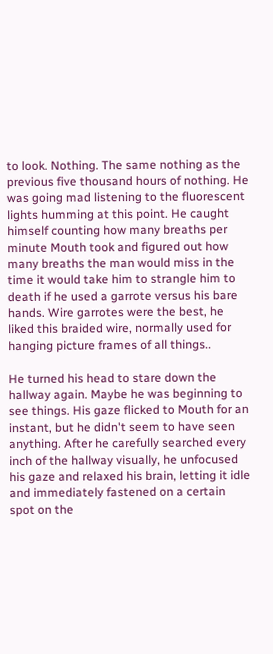to look. Nothing. The same nothing as the previous five thousand hours of nothing. He was going mad listening to the fluorescent lights humming at this point. He caught himself counting how many breaths per minute Mouth took and figured out how many breaths the man would miss in the time it would take him to strangle him to death if he used a garrote versus his bare hands. Wire garrotes were the best, he liked this braided wire, normally used for hanging picture frames of all things..

He turned his head to stare down the hallway again. Maybe he was beginning to see things. His gaze flicked to Mouth for an instant, but he didn't seem to have seen anything. After he carefully searched every inch of the hallway visually, he unfocused his gaze and relaxed his brain, letting it idle and immediately fastened on a certain spot on the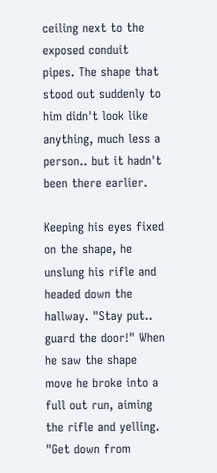ceiling next to the exposed conduit pipes. The shape that stood out suddenly to him didn't look like anything, much less a person.. but it hadn't been there earlier.

Keeping his eyes fixed on the shape, he unslung his rifle and headed down the hallway. "Stay put.. guard the door!" When he saw the shape move he broke into a full out run, aiming the rifle and yelling. "Get down from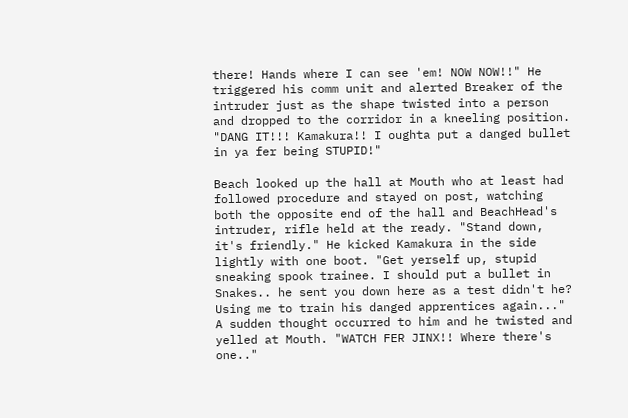there! Hands where I can see 'em! NOW NOW!!" He triggered his comm unit and alerted Breaker of the intruder just as the shape twisted into a person and dropped to the corridor in a kneeling position. "DANG IT!!! Kamakura!! I oughta put a danged bullet in ya fer being STUPID!"

Beach looked up the hall at Mouth who at least had followed procedure and stayed on post, watching both the opposite end of the hall and BeachHead's intruder, rifle held at the ready. "Stand down, it's friendly." He kicked Kamakura in the side lightly with one boot. "Get yerself up, stupid sneaking spook trainee. I should put a bullet in Snakes.. he sent you down here as a test didn't he? Using me to train his danged apprentices again..." A sudden thought occurred to him and he twisted and yelled at Mouth. "WATCH FER JINX!! Where there's one.."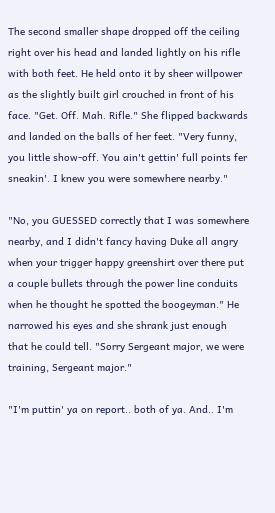The second smaller shape dropped off the ceiling right over his head and landed lightly on his rifle with both feet. He held onto it by sheer willpower as the slightly built girl crouched in front of his face. "Get. Off. Mah. Rifle." She flipped backwards and landed on the balls of her feet. "Very funny, you little show-off. You ain't gettin' full points fer sneakin'. I knew you were somewhere nearby."

"No, you GUESSED correctly that I was somewhere nearby, and I didn't fancy having Duke all angry when your trigger happy greenshirt over there put a couple bullets through the power line conduits when he thought he spotted the boogeyman." He narrowed his eyes and she shrank just enough that he could tell. "Sorry Sergeant major, we were training, Sergeant major."

"I'm puttin' ya on report.. both of ya. And.. I'm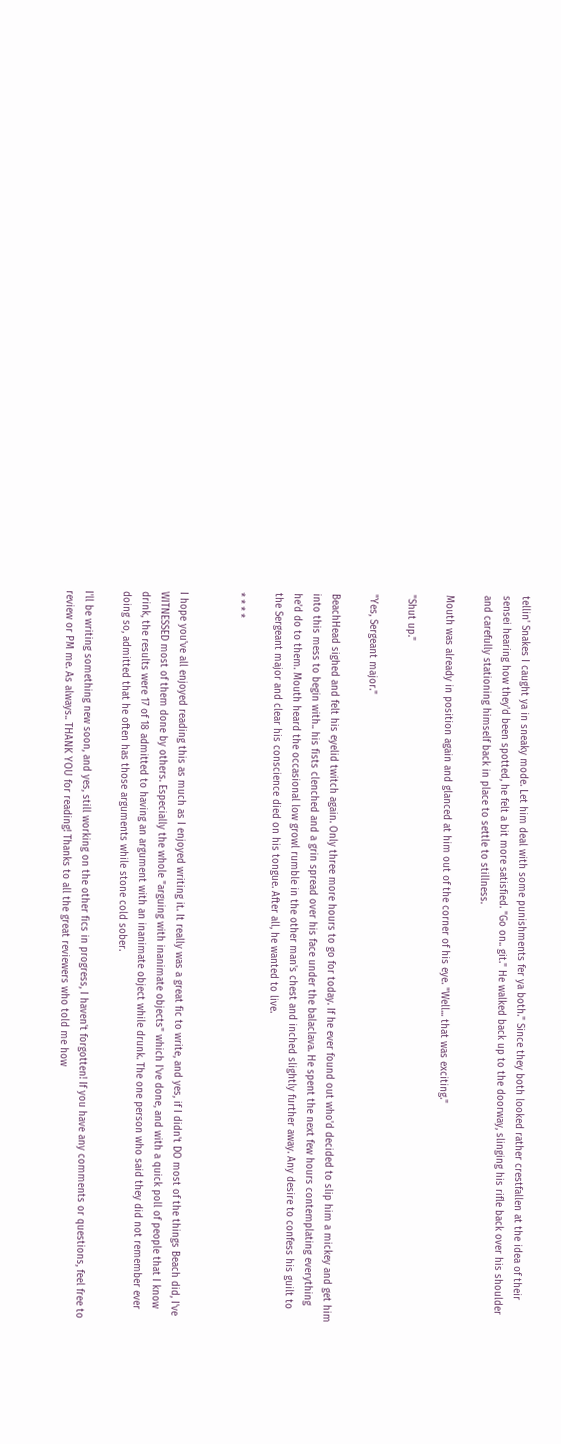tellin' Snakes I caught ya in sneaky mode. Let him deal with some punishments fer ya both." Since they both looked rather crestfallen at the idea of their sensei hearing how they'd been spotted, he felt a bit more satisfied. "Go on.. git." He walked back up to the doorway, slinging his rifle back over his shoulder and carefully stationing himself back in place to settle to stillness.

Mouth was already in position again and glanced at him out of the corner of his eye. "Well... that was exciting."

"Shut up."

"Yes, Sergeant major."

BeachHead sighed and felt his eyelid twitch again. Only three more hours to go for today. If he ever found out who'd decided to slip him a mickey and get him into this mess to begin with.. his fists clenched and a grin spread over his face under the balaclava. He spent the next few hours contemplating everything he'd do to them. Mouth heard the occasional low growl rumble in the other man's chest and inched slightly further away. Any desire to confess his guilt to the Sergeant major and clear his conscience died on his tongue. After all, he wanted to live.

* * * *


I hope you've all enjoyed reading this as much as I enjoyed writing it. It really was a great fic to write, and yes, if I didn't DO most of the things Beach did, I've WITNESSED most of them done by others. Especially the whole "arguing with inanimate objects" which I've done, and with a quick poll of people that I know drink, the results were 17 of 18 admitted to having an argument with an inanimate object while drunk. The one person who said they did not remember ever doing so, admitted that he often has those arguments while stone cold sober.

I'll be writing something new soon, and yes, still working on the other fics in progress, I haven't forgotten! If you have any comments or questions, feel free to review or PM me. As always.. THANK YOU for reading! Thanks to all the great reviewers who told me how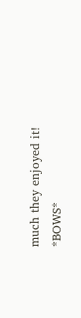much they enjoyed it! *BOWS*